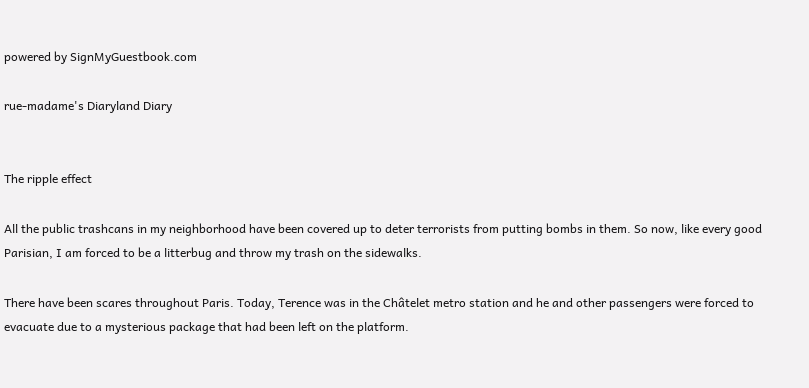powered by SignMyGuestbook.com

rue-madame's Diaryland Diary


The ripple effect

All the public trashcans in my neighborhood have been covered up to deter terrorists from putting bombs in them. So now, like every good Parisian, I am forced to be a litterbug and throw my trash on the sidewalks.

There have been scares throughout Paris. Today, Terence was in the Châtelet metro station and he and other passengers were forced to evacuate due to a mysterious package that had been left on the platform.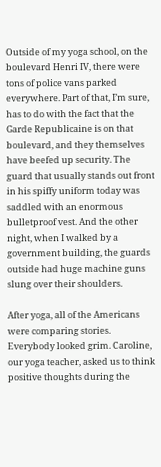Outside of my yoga school, on the boulevard Henri IV, there were tons of police vans parked everywhere. Part of that, I’m sure, has to do with the fact that the Garde Republicaine is on that boulevard, and they themselves have beefed up security. The guard that usually stands out front in his spiffy uniform today was saddled with an enormous bulletproof vest. And the other night, when I walked by a government building, the guards outside had huge machine guns slung over their shoulders.

After yoga, all of the Americans were comparing stories. Everybody looked grim. Caroline, our yoga teacher, asked us to think positive thoughts during the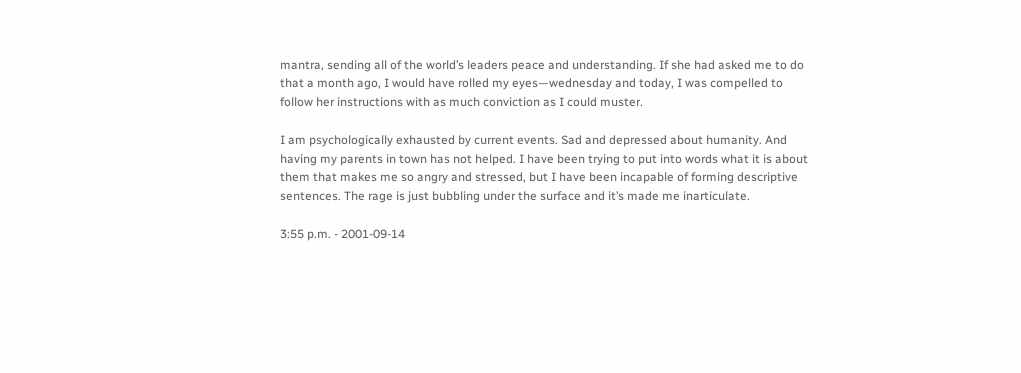mantra, sending all of the world’s leaders peace and understanding. If she had asked me to do that a month ago, I would have rolled my eyes—wednesday and today, I was compelled to follow her instructions with as much conviction as I could muster.

I am psychologically exhausted by current events. Sad and depressed about humanity. And having my parents in town has not helped. I have been trying to put into words what it is about them that makes me so angry and stressed, but I have been incapable of forming descriptive sentences. The rage is just bubbling under the surface and it’s made me inarticulate.

3:55 p.m. - 2001-09-14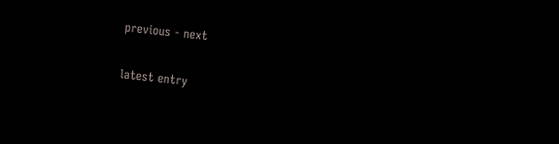previous - next

latest entry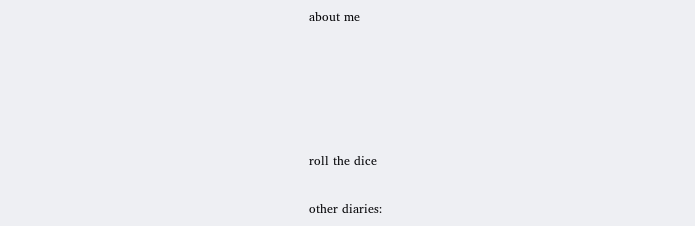about me





roll the dice

other diaries: